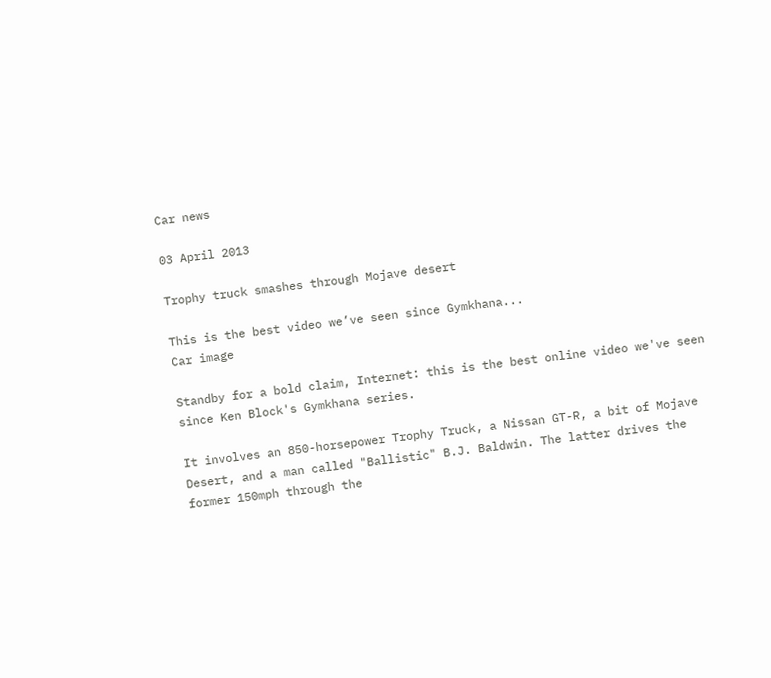Car news

03 April 2013

Trophy truck smashes through Mojave desert

This is the best video we’ve seen since Gymkhana...
Car image

Standby for a bold claim, Internet: this is the best online video we've seen since Ken Block's Gymkhana series.

It involves an 850-horsepower Trophy Truck, a Nissan GT-R, a bit of Mojave Desert, and a man called "Ballistic" B.J. Baldwin. The latter drives the former 150mph through the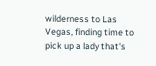wilderness to Las Vegas, finding time to pick up a lady that's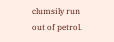clumsily run out of petrol.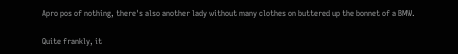Apro pos of nothing, there's also another lady without many clothes on buttered up the bonnet of a BMW.

Quite frankly, it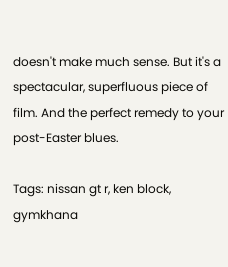doesn't make much sense. But it's a spectacular, superfluous piece of film. And the perfect remedy to your post-Easter blues.

Tags: nissan gt r, ken block, gymkhana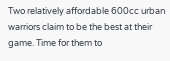Two relatively affordable 600cc urban warriors claim to be the best at their game. Time for them to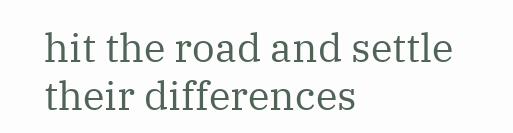hit the road and settle their differences